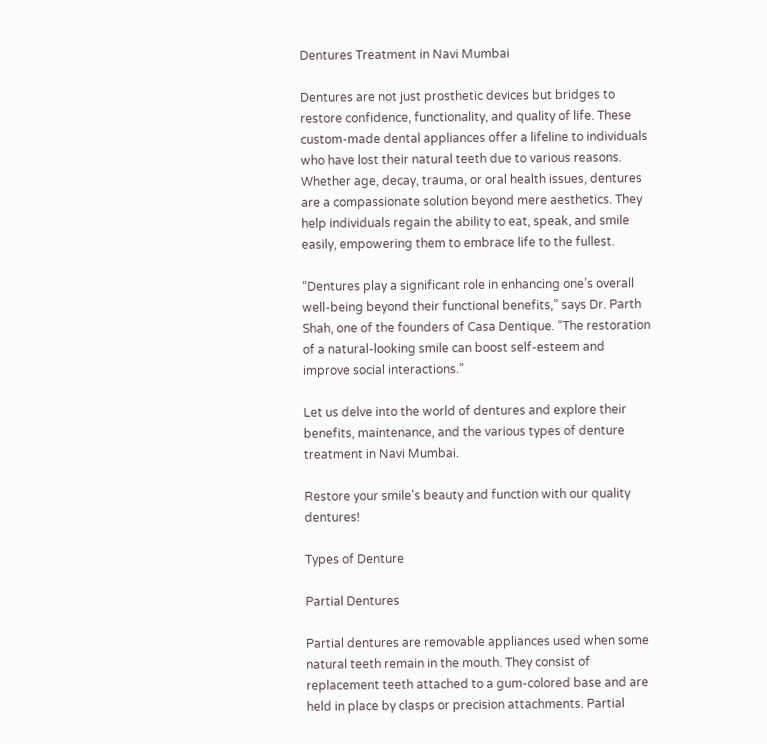Dentures Treatment in Navi Mumbai

Dentures are not just prosthetic devices but bridges to restore confidence, functionality, and quality of life. These custom-made dental appliances offer a lifeline to individuals who have lost their natural teeth due to various reasons. Whether age, decay, trauma, or oral health issues, dentures are a compassionate solution beyond mere aesthetics. They help individuals regain the ability to eat, speak, and smile easily, empowering them to embrace life to the fullest.

“Dentures play a significant role in enhancing one’s overall well-being beyond their functional benefits,” says Dr. Parth Shah, one of the founders of Casa Dentique. “The restoration of a natural-looking smile can boost self-esteem and improve social interactions.”

Let us delve into the world of dentures and explore their benefits, maintenance, and the various types of denture treatment in Navi Mumbai.

Restore your smile's beauty and function with our quality dentures!

Types of Denture

Partial Dentures

Partial dentures are removable appliances used when some natural teeth remain in the mouth. They consist of replacement teeth attached to a gum-colored base and are held in place by clasps or precision attachments. Partial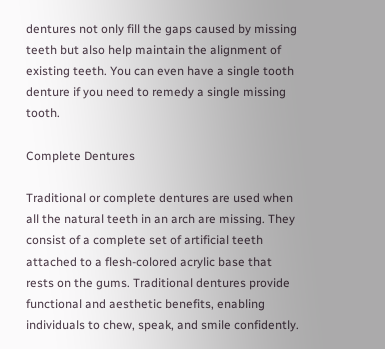dentures not only fill the gaps caused by missing teeth but also help maintain the alignment of existing teeth. You can even have a single tooth denture if you need to remedy a single missing tooth.

Complete Dentures

Traditional or complete dentures are used when all the natural teeth in an arch are missing. They consist of a complete set of artificial teeth attached to a flesh-colored acrylic base that rests on the gums. Traditional dentures provide functional and aesthetic benefits, enabling individuals to chew, speak, and smile confidently.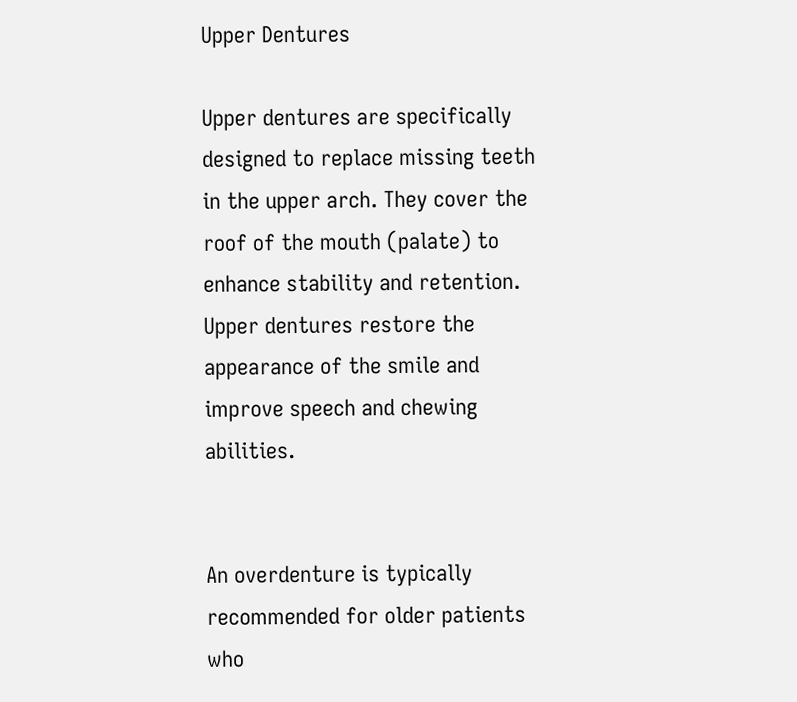Upper Dentures

Upper dentures are specifically designed to replace missing teeth in the upper arch. They cover the roof of the mouth (palate) to enhance stability and retention. Upper dentures restore the appearance of the smile and improve speech and chewing abilities.


An overdenture is typically recommended for older patients who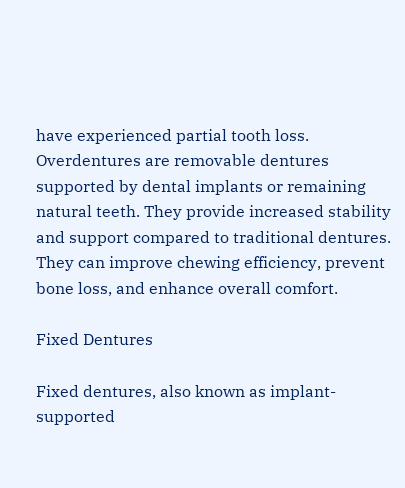have experienced partial tooth loss. Overdentures are removable dentures supported by dental implants or remaining natural teeth. They provide increased stability and support compared to traditional dentures. They can improve chewing efficiency, prevent bone loss, and enhance overall comfort.

Fixed Dentures

Fixed dentures, also known as implant-supported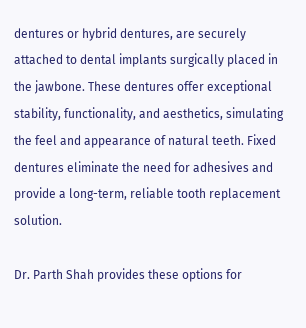dentures or hybrid dentures, are securely attached to dental implants surgically placed in the jawbone. These dentures offer exceptional stability, functionality, and aesthetics, simulating the feel and appearance of natural teeth. Fixed dentures eliminate the need for adhesives and provide a long-term, reliable tooth replacement solution.

Dr. Parth Shah provides these options for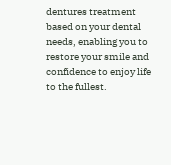dentures treatment based on your dental needs, enabling you to restore your smile and confidence to enjoy life to the fullest.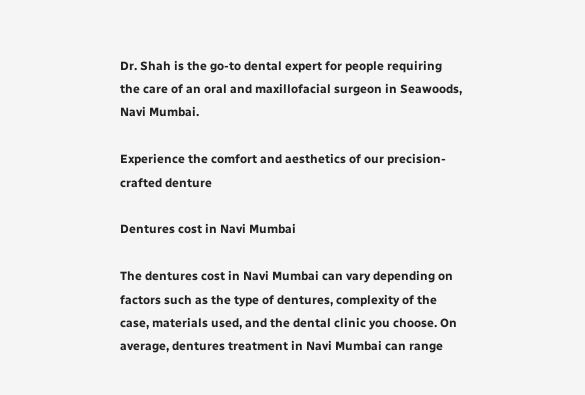Dr. Shah is the go-to dental expert for people requiring the care of an oral and maxillofacial surgeon in Seawoods, Navi Mumbai.

Experience the comfort and aesthetics of our precision-crafted denture

Dentures cost in Navi Mumbai

The dentures cost in Navi Mumbai can vary depending on factors such as the type of dentures, complexity of the case, materials used, and the dental clinic you choose. On average, dentures treatment in Navi Mumbai can range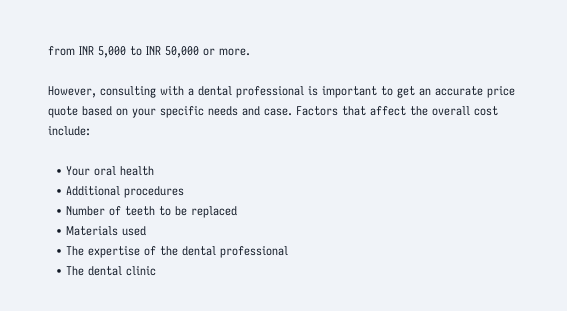from INR 5,000 to INR 50,000 or more.

However, consulting with a dental professional is important to get an accurate price quote based on your specific needs and case. Factors that affect the overall cost include:

  • Your oral health
  • Additional procedures
  • Number of teeth to be replaced
  • Materials used
  • The expertise of the dental professional
  • The dental clinic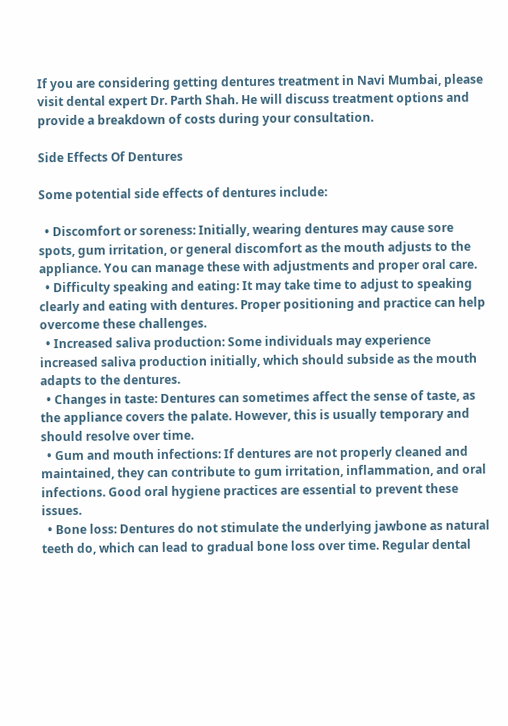If you are considering getting dentures treatment in Navi Mumbai, please visit dental expert Dr. Parth Shah. He will discuss treatment options and provide a breakdown of costs during your consultation.

Side Effects Of Dentures

Some potential side effects of dentures include:

  • Discomfort or soreness: Initially, wearing dentures may cause sore spots, gum irritation, or general discomfort as the mouth adjusts to the appliance. You can manage these with adjustments and proper oral care.
  • Difficulty speaking and eating: It may take time to adjust to speaking clearly and eating with dentures. Proper positioning and practice can help overcome these challenges.
  • Increased saliva production: Some individuals may experience increased saliva production initially, which should subside as the mouth adapts to the dentures.
  • Changes in taste: Dentures can sometimes affect the sense of taste, as the appliance covers the palate. However, this is usually temporary and should resolve over time.
  • Gum and mouth infections: If dentures are not properly cleaned and maintained, they can contribute to gum irritation, inflammation, and oral infections. Good oral hygiene practices are essential to prevent these issues.
  • Bone loss: Dentures do not stimulate the underlying jawbone as natural teeth do, which can lead to gradual bone loss over time. Regular dental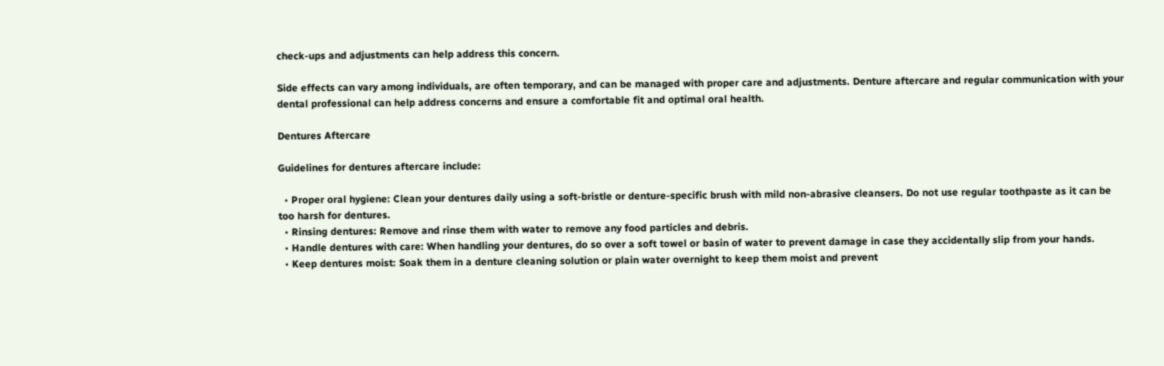check-ups and adjustments can help address this concern.

Side effects can vary among individuals, are often temporary, and can be managed with proper care and adjustments. Denture aftercare and regular communication with your dental professional can help address concerns and ensure a comfortable fit and optimal oral health.

Dentures Aftercare

Guidelines for dentures aftercare include:

  • Proper oral hygiene: Clean your dentures daily using a soft-bristle or denture-specific brush with mild non-abrasive cleansers. Do not use regular toothpaste as it can be too harsh for dentures.
  • Rinsing dentures: Remove and rinse them with water to remove any food particles and debris.
  • Handle dentures with care: When handling your dentures, do so over a soft towel or basin of water to prevent damage in case they accidentally slip from your hands.
  • Keep dentures moist: Soak them in a denture cleaning solution or plain water overnight to keep them moist and prevent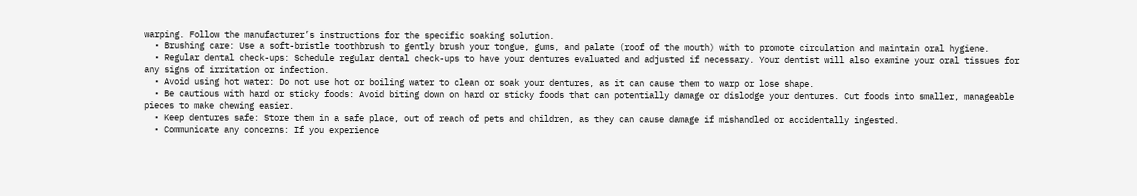warping. Follow the manufacturer’s instructions for the specific soaking solution.
  • Brushing care: Use a soft-bristle toothbrush to gently brush your tongue, gums, and palate (roof of the mouth) with to promote circulation and maintain oral hygiene.
  • Regular dental check-ups: Schedule regular dental check-ups to have your dentures evaluated and adjusted if necessary. Your dentist will also examine your oral tissues for any signs of irritation or infection.
  • Avoid using hot water: Do not use hot or boiling water to clean or soak your dentures, as it can cause them to warp or lose shape.
  • Be cautious with hard or sticky foods: Avoid biting down on hard or sticky foods that can potentially damage or dislodge your dentures. Cut foods into smaller, manageable pieces to make chewing easier.
  • Keep dentures safe: Store them in a safe place, out of reach of pets and children, as they can cause damage if mishandled or accidentally ingested.
  • Communicate any concerns: If you experience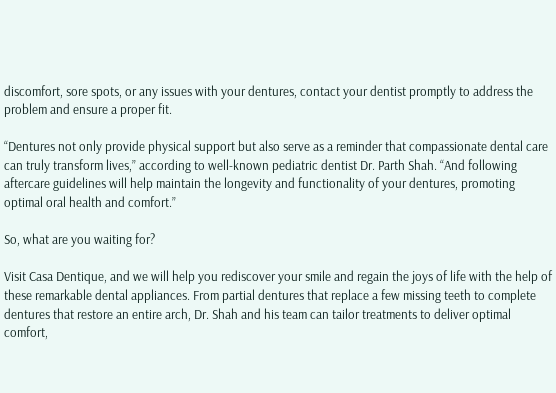discomfort, sore spots, or any issues with your dentures, contact your dentist promptly to address the problem and ensure a proper fit.

“Dentures not only provide physical support but also serve as a reminder that compassionate dental care can truly transform lives,” according to well-known pediatric dentist Dr. Parth Shah. “And following aftercare guidelines will help maintain the longevity and functionality of your dentures, promoting optimal oral health and comfort.”

So, what are you waiting for?

Visit Casa Dentique, and we will help you rediscover your smile and regain the joys of life with the help of these remarkable dental appliances. From partial dentures that replace a few missing teeth to complete dentures that restore an entire arch, Dr. Shah and his team can tailor treatments to deliver optimal comfort,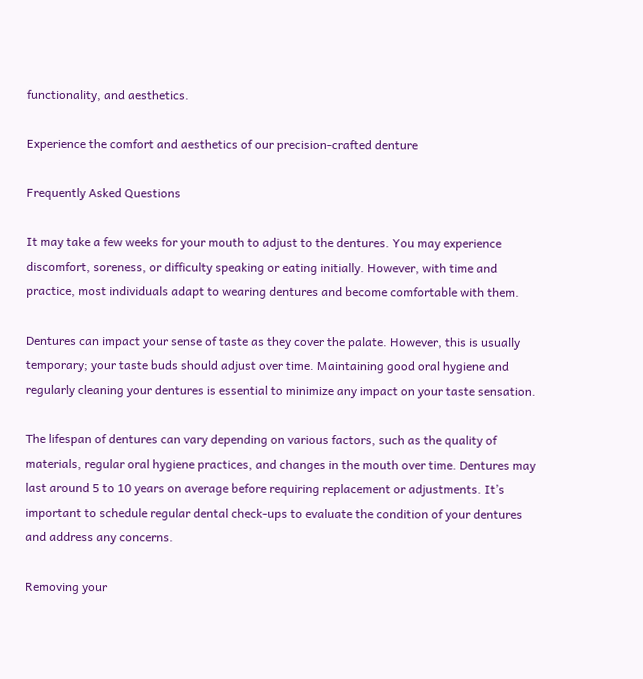functionality, and aesthetics.

Experience the comfort and aesthetics of our precision-crafted denture

Frequently Asked Questions

It may take a few weeks for your mouth to adjust to the dentures. You may experience discomfort, soreness, or difficulty speaking or eating initially. However, with time and practice, most individuals adapt to wearing dentures and become comfortable with them.

Dentures can impact your sense of taste as they cover the palate. However, this is usually temporary; your taste buds should adjust over time. Maintaining good oral hygiene and regularly cleaning your dentures is essential to minimize any impact on your taste sensation.

The lifespan of dentures can vary depending on various factors, such as the quality of materials, regular oral hygiene practices, and changes in the mouth over time. Dentures may last around 5 to 10 years on average before requiring replacement or adjustments. It’s important to schedule regular dental check-ups to evaluate the condition of your dentures and address any concerns.

Removing your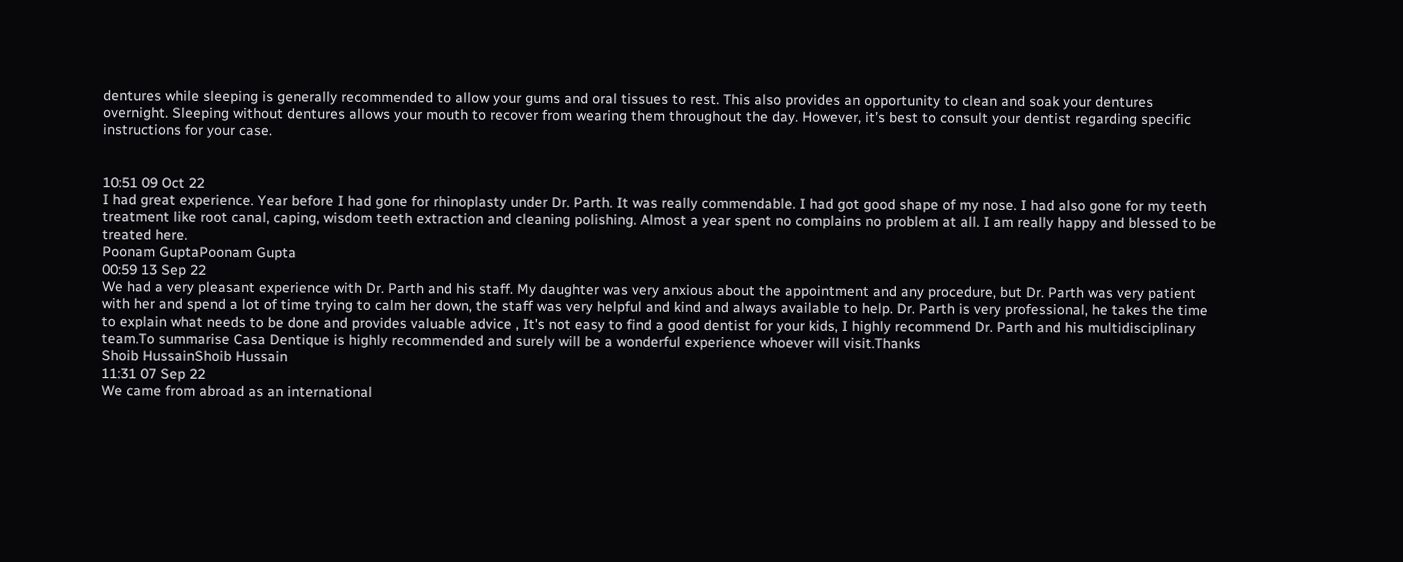dentures while sleeping is generally recommended to allow your gums and oral tissues to rest. This also provides an opportunity to clean and soak your dentures overnight. Sleeping without dentures allows your mouth to recover from wearing them throughout the day. However, it’s best to consult your dentist regarding specific instructions for your case.


10:51 09 Oct 22
I had great experience. Year before I had gone for rhinoplasty under Dr. Parth. It was really commendable. I had got good shape of my nose. I had also gone for my teeth treatment like root canal, caping, wisdom teeth extraction and cleaning polishing. Almost a year spent no complains no problem at all. I am really happy and blessed to be treated here.
Poonam GuptaPoonam Gupta
00:59 13 Sep 22
We had a very pleasant experience with Dr. Parth and his staff. My daughter was very anxious about the appointment and any procedure, but Dr. Parth was very patient with her and spend a lot of time trying to calm her down, the staff was very helpful and kind and always available to help. Dr. Parth is very professional, he takes the time to explain what needs to be done and provides valuable advice , It's not easy to find a good dentist for your kids, I highly recommend Dr. Parth and his multidisciplinary team.To summarise Casa Dentique is highly recommended and surely will be a wonderful experience whoever will visit.Thanks
Shoib HussainShoib Hussain
11:31 07 Sep 22
We came from abroad as an international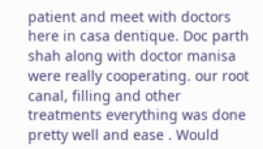patient and meet with doctors here in casa dentique. Doc parth shah along with doctor manisa were really cooperating. our root canal, filling and other treatments everything was done pretty well and ease . Would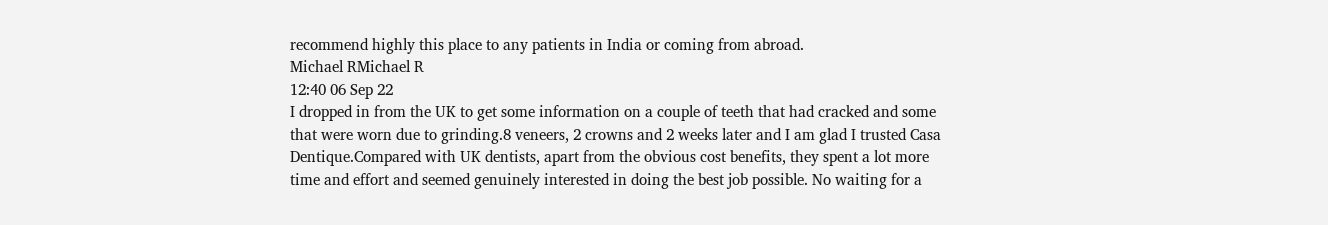recommend highly this place to any patients in India or coming from abroad.
Michael RMichael R
12:40 06 Sep 22
I dropped in from the UK to get some information on a couple of teeth that had cracked and some that were worn due to grinding.8 veneers, 2 crowns and 2 weeks later and I am glad I trusted Casa Dentique.Compared with UK dentists, apart from the obvious cost benefits, they spent a lot more time and effort and seemed genuinely interested in doing the best job possible. No waiting for a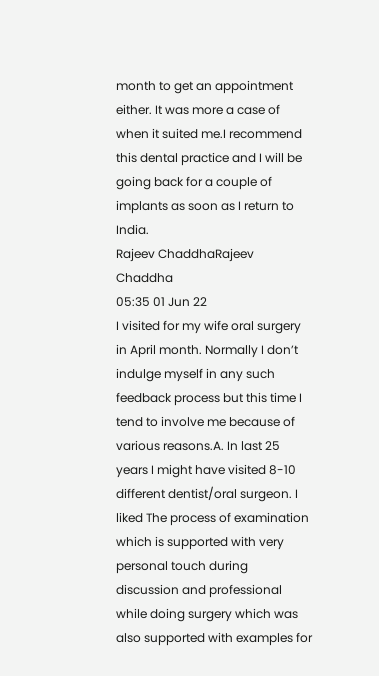month to get an appointment either. It was more a case of when it suited me.I recommend this dental practice and I will be going back for a couple of implants as soon as I return to India.
Rajeev ChaddhaRajeev Chaddha
05:35 01 Jun 22
I visited for my wife oral surgery in April month. Normally I don’t indulge myself in any such feedback process but this time I tend to involve me because of various reasons.A. In last 25 years I might have visited 8-10 different dentist/oral surgeon. I liked The process of examination which is supported with very personal touch during discussion and professional while doing surgery which was also supported with examples for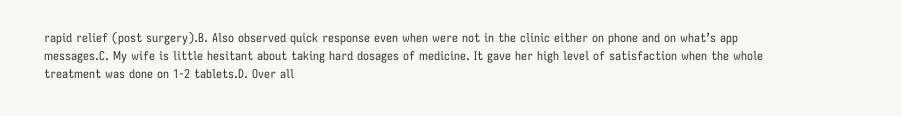rapid relief (post surgery).B. Also observed quick response even when were not in the clinic either on phone and on what’s app messages.C. My wife is little hesitant about taking hard dosages of medicine. It gave her high level of satisfaction when the whole treatment was done on 1-2 tablets.D. Over all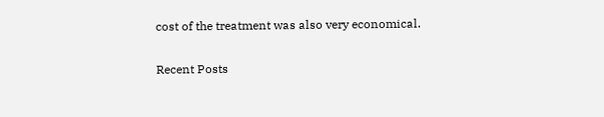cost of the treatment was also very economical.

Recent Posts